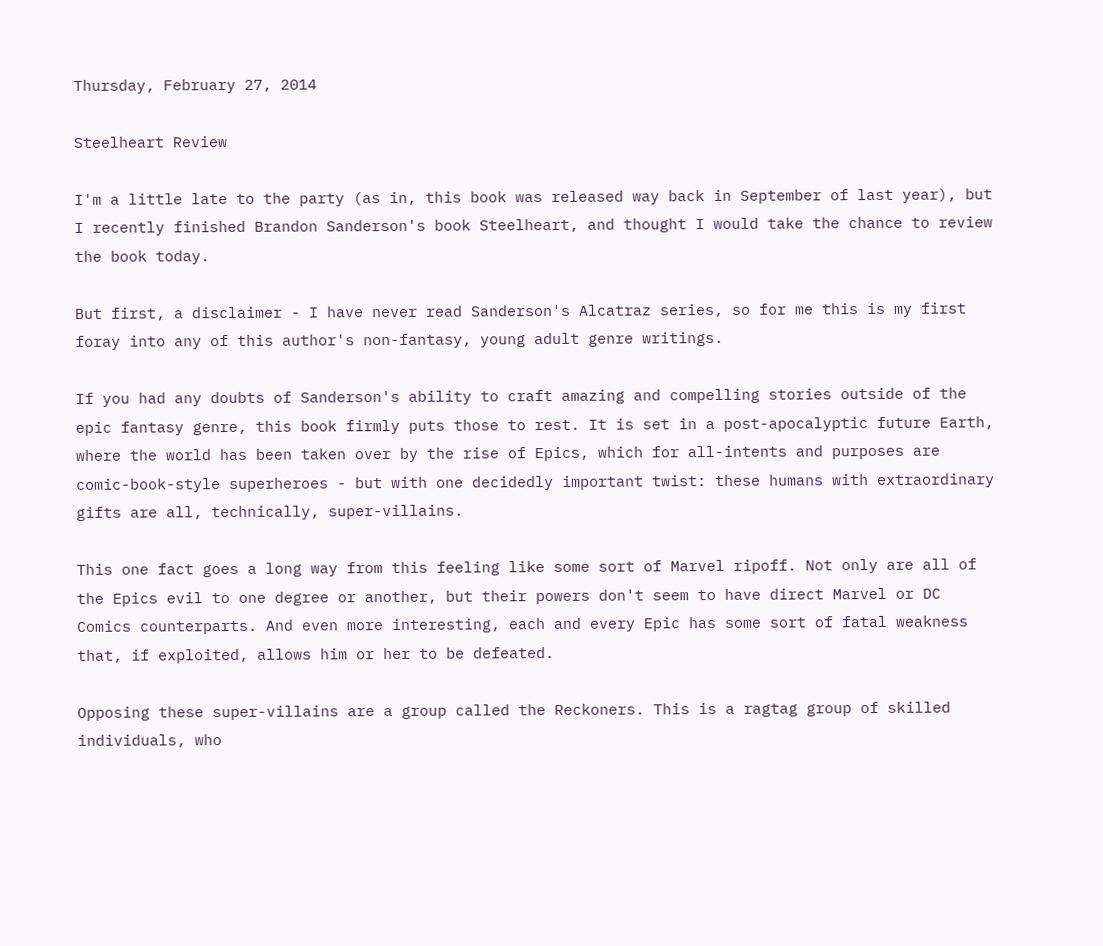Thursday, February 27, 2014

Steelheart Review

I'm a little late to the party (as in, this book was released way back in September of last year), but I recently finished Brandon Sanderson's book Steelheart, and thought I would take the chance to review the book today.

But first, a disclaimer - I have never read Sanderson's Alcatraz series, so for me this is my first foray into any of this author's non-fantasy, young adult genre writings.

If you had any doubts of Sanderson's ability to craft amazing and compelling stories outside of the epic fantasy genre, this book firmly puts those to rest. It is set in a post-apocalyptic future Earth, where the world has been taken over by the rise of Epics, which for all-intents and purposes are comic-book-style superheroes - but with one decidedly important twist: these humans with extraordinary gifts are all, technically, super-villains.

This one fact goes a long way from this feeling like some sort of Marvel ripoff. Not only are all of the Epics evil to one degree or another, but their powers don't seem to have direct Marvel or DC Comics counterparts. And even more interesting, each and every Epic has some sort of fatal weakness that, if exploited, allows him or her to be defeated.

Opposing these super-villains are a group called the Reckoners. This is a ragtag group of skilled individuals, who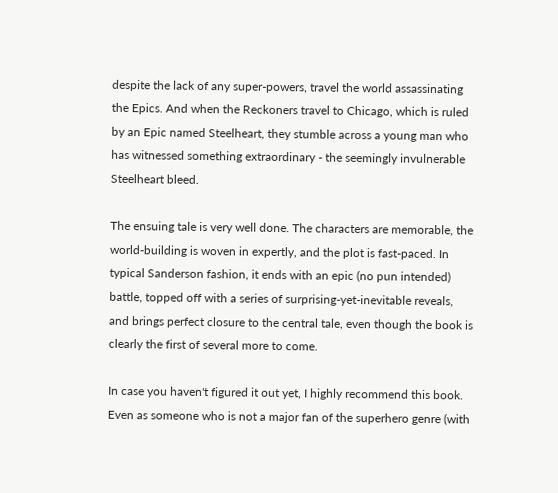despite the lack of any super-powers, travel the world assassinating the Epics. And when the Reckoners travel to Chicago, which is ruled by an Epic named Steelheart, they stumble across a young man who has witnessed something extraordinary - the seemingly invulnerable Steelheart bleed.

The ensuing tale is very well done. The characters are memorable, the world-building is woven in expertly, and the plot is fast-paced. In typical Sanderson fashion, it ends with an epic (no pun intended) battle, topped off with a series of surprising-yet-inevitable reveals, and brings perfect closure to the central tale, even though the book is clearly the first of several more to come.

In case you haven't figured it out yet, I highly recommend this book. Even as someone who is not a major fan of the superhero genre (with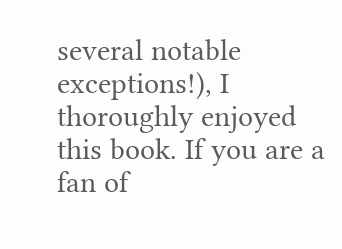several notable exceptions!), I thoroughly enjoyed this book. If you are a fan of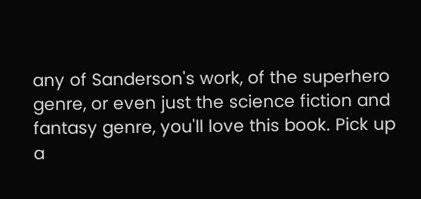any of Sanderson's work, of the superhero genre, or even just the science fiction and fantasy genre, you'll love this book. Pick up a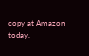copy at Amazon today.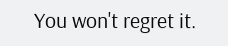You won't regret it.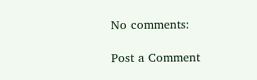No comments:

Post a Comment